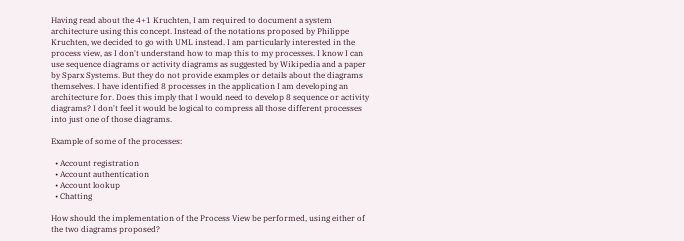Having read about the 4+1 Kruchten, I am required to document a system architecture using this concept. Instead of the notations proposed by Philippe Kruchten, we decided to go with UML instead. I am particularly interested in the process view, as I don't understand how to map this to my processes. I know I can use sequence diagrams or activity diagrams as suggested by Wikipedia and a paper by Sparx Systems. But they do not provide examples or details about the diagrams themselves. I have identified 8 processes in the application I am developing an architecture for. Does this imply that I would need to develop 8 sequence or activity diagrams? I don't feel it would be logical to compress all those different processes into just one of those diagrams.

Example of some of the processes:

  • Account registration
  • Account authentication
  • Account lookup
  • Chatting

How should the implementation of the Process View be performed, using either of the two diagrams proposed?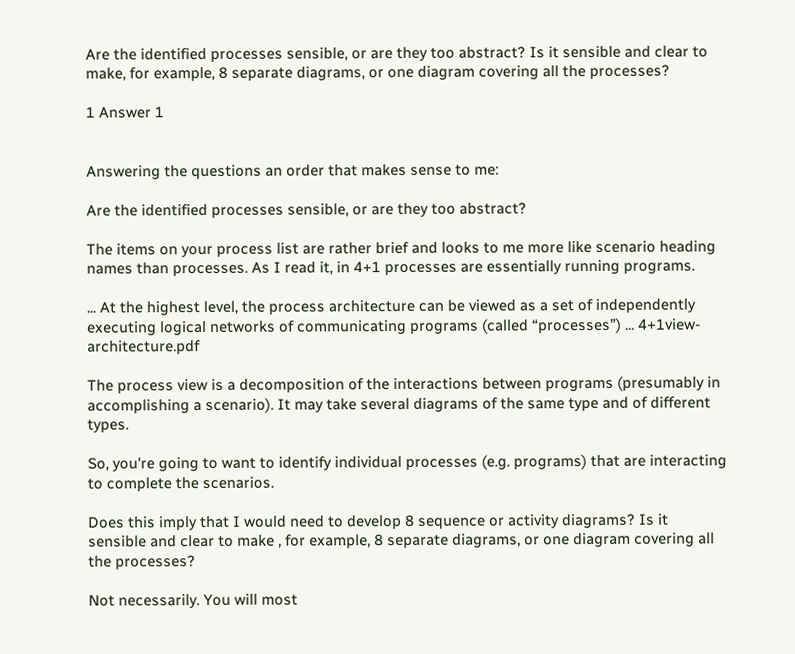Are the identified processes sensible, or are they too abstract? Is it sensible and clear to make, for example, 8 separate diagrams, or one diagram covering all the processes?

1 Answer 1


Answering the questions an order that makes sense to me:

Are the identified processes sensible, or are they too abstract?

The items on your process list are rather brief and looks to me more like scenario heading names than processes. As I read it, in 4+1 processes are essentially running programs.

... At the highest level, the process architecture can be viewed as a set of independently executing logical networks of communicating programs (called “processes”) ... 4+1view-architecture.pdf

The process view is a decomposition of the interactions between programs (presumably in accomplishing a scenario). It may take several diagrams of the same type and of different types.

So, you're going to want to identify individual processes (e.g. programs) that are interacting to complete the scenarios.

Does this imply that I would need to develop 8 sequence or activity diagrams? Is it sensible and clear to make , for example, 8 separate diagrams, or one diagram covering all the processes?

Not necessarily. You will most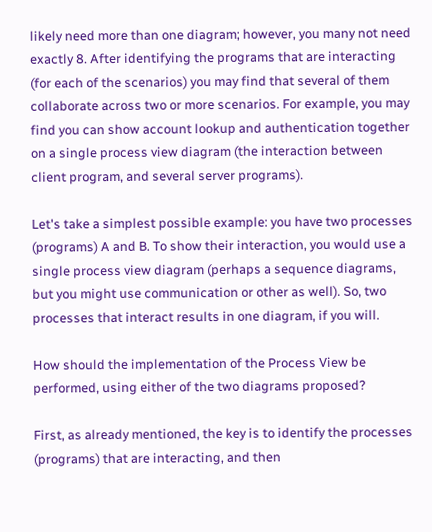likely need more than one diagram; however, you many not need exactly 8. After identifying the programs that are interacting (for each of the scenarios) you may find that several of them collaborate across two or more scenarios. For example, you may find you can show account lookup and authentication together on a single process view diagram (the interaction between client program, and several server programs).

Let's take a simplest possible example: you have two processes (programs) A and B. To show their interaction, you would use a single process view diagram (perhaps a sequence diagrams, but you might use communication or other as well). So, two processes that interact results in one diagram, if you will.

How should the implementation of the Process View be performed, using either of the two diagrams proposed?

First, as already mentioned, the key is to identify the processes (programs) that are interacting, and then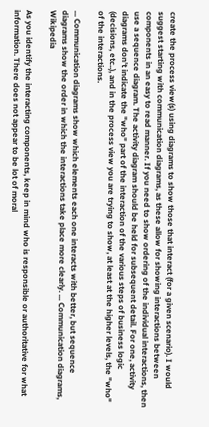create the process view(s) using diagrams to show those that interact (for a given scenario). I would suggest starting with communication diagrams, as these allow for showing interactions between components in an easy to read manner. If you need to show ordering of the individual interactions, then use a sequence diagram. The activity diagram should be held for subsequent detail. For one, activity diagrams don't indicate the "who" part of the interaction of the various steps of business logic (decisions, etc..), and in the process view you are trying to show, at least at the higher levels, the "who" of the interactions.

... Communication diagrams show which elements each one interacts with better, but sequence diagrams show the order in which the interactions take place more clearly. ... Communication diagrams, Wikipedia

As you identify the interacting components, keep in mind who is responsible or authoritative for what information. There does not appear to be lot of moral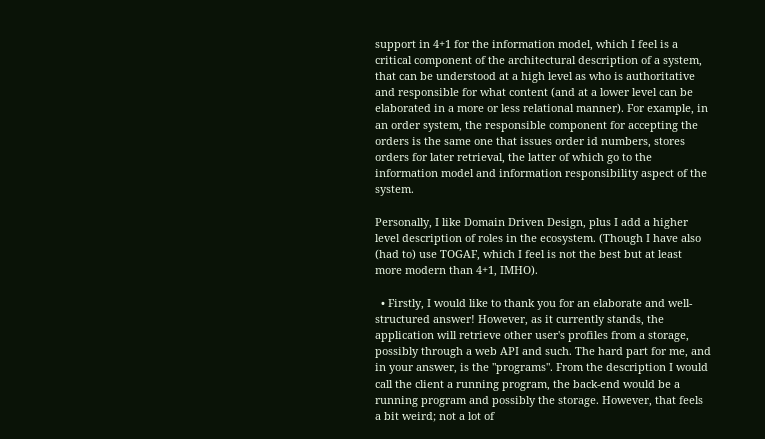support in 4+1 for the information model, which I feel is a critical component of the architectural description of a system, that can be understood at a high level as who is authoritative and responsible for what content (and at a lower level can be elaborated in a more or less relational manner). For example, in an order system, the responsible component for accepting the orders is the same one that issues order id numbers, stores orders for later retrieval, the latter of which go to the information model and information responsibility aspect of the system.

Personally, I like Domain Driven Design, plus I add a higher level description of roles in the ecosystem. (Though I have also (had to) use TOGAF, which I feel is not the best but at least more modern than 4+1, IMHO).

  • Firstly, I would like to thank you for an elaborate and well-structured answer! However, as it currently stands, the application will retrieve other user's profiles from a storage, possibly through a web API and such. The hard part for me, and in your answer, is the "programs". From the description I would call the client a running program, the back-end would be a running program and possibly the storage. However, that feels a bit weird; not a lot of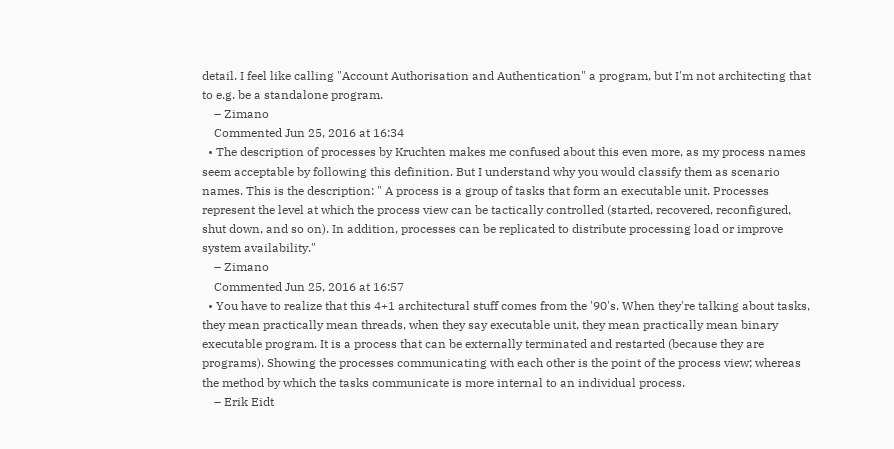detail. I feel like calling "Account Authorisation and Authentication" a program, but I'm not architecting that to e.g. be a standalone program.
    – Zimano
    Commented Jun 25, 2016 at 16:34
  • The description of processes by Kruchten makes me confused about this even more, as my process names seem acceptable by following this definition. But I understand why you would classify them as scenario names. This is the description: " A process is a group of tasks that form an executable unit. Processes represent the level at which the process view can be tactically controlled (started, recovered, reconfigured, shut down, and so on). In addition, processes can be replicated to distribute processing load or improve system availability."
    – Zimano
    Commented Jun 25, 2016 at 16:57
  • You have to realize that this 4+1 architectural stuff comes from the '90's. When they're talking about tasks, they mean practically mean threads, when they say executable unit, they mean practically mean binary executable program. It is a process that can be externally terminated and restarted (because they are programs). Showing the processes communicating with each other is the point of the process view; whereas the method by which the tasks communicate is more internal to an individual process.
    – Erik Eidt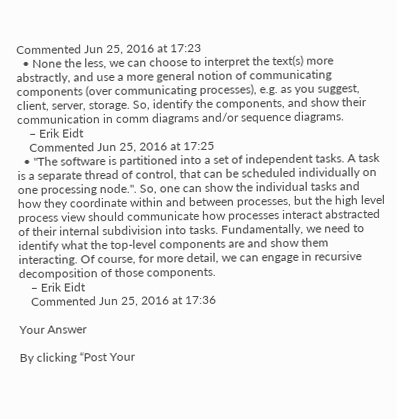Commented Jun 25, 2016 at 17:23
  • None the less, we can choose to interpret the text(s) more abstractly, and use a more general notion of communicating components (over communicating processes), e.g. as you suggest, client, server, storage. So, identify the components, and show their communication in comm diagrams and/or sequence diagrams.
    – Erik Eidt
    Commented Jun 25, 2016 at 17:25
  • "The software is partitioned into a set of independent tasks. A task is a separate thread of control, that can be scheduled individually on one processing node.". So, one can show the individual tasks and how they coordinate within and between processes, but the high level process view should communicate how processes interact abstracted of their internal subdivision into tasks. Fundamentally, we need to identify what the top-level components are and show them interacting. Of course, for more detail, we can engage in recursive decomposition of those components.
    – Erik Eidt
    Commented Jun 25, 2016 at 17:36

Your Answer

By clicking “Post Your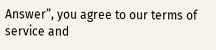Answer”, you agree to our terms of service and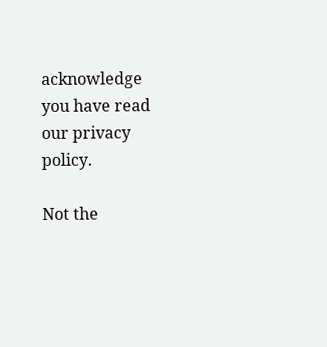acknowledge you have read our privacy policy.

Not the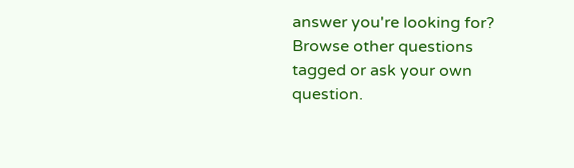answer you're looking for? Browse other questions tagged or ask your own question.